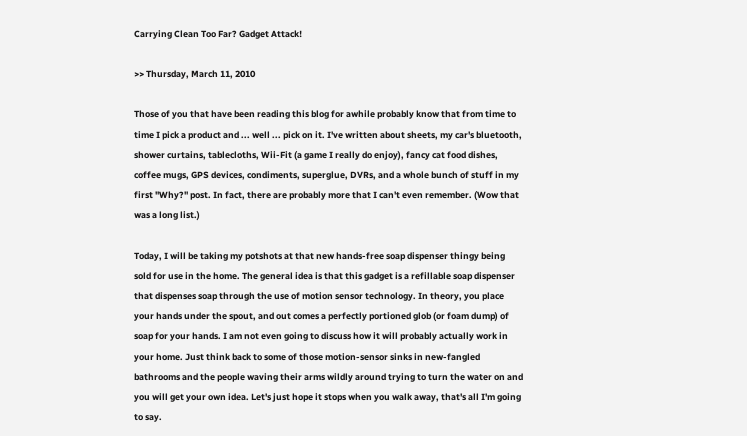Carrying Clean Too Far? Gadget Attack!

>> Thursday, March 11, 2010

Those of you that have been reading this blog for awhile probably know that from time to time I pick a product and ... well ... pick on it. I've written about sheets, my car's bluetooth, shower curtains, tablecloths, Wii-Fit (a game I really do enjoy), fancy cat food dishes, coffee mugs, GPS devices, condiments, superglue, DVRs, and a whole bunch of stuff in my first "Why?" post. In fact, there are probably more that I can't even remember. (Wow that was a long list.)

Today, I will be taking my potshots at that new hands-free soap dispenser thingy being sold for use in the home. The general idea is that this gadget is a refillable soap dispenser that dispenses soap through the use of motion sensor technology. In theory, you place your hands under the spout, and out comes a perfectly portioned glob (or foam dump) of soap for your hands. I am not even going to discuss how it will probably actually work in your home. Just think back to some of those motion-sensor sinks in new-fangled bathrooms and the people waving their arms wildly around trying to turn the water on and you will get your own idea. Let's just hope it stops when you walk away, that's all I'm going to say.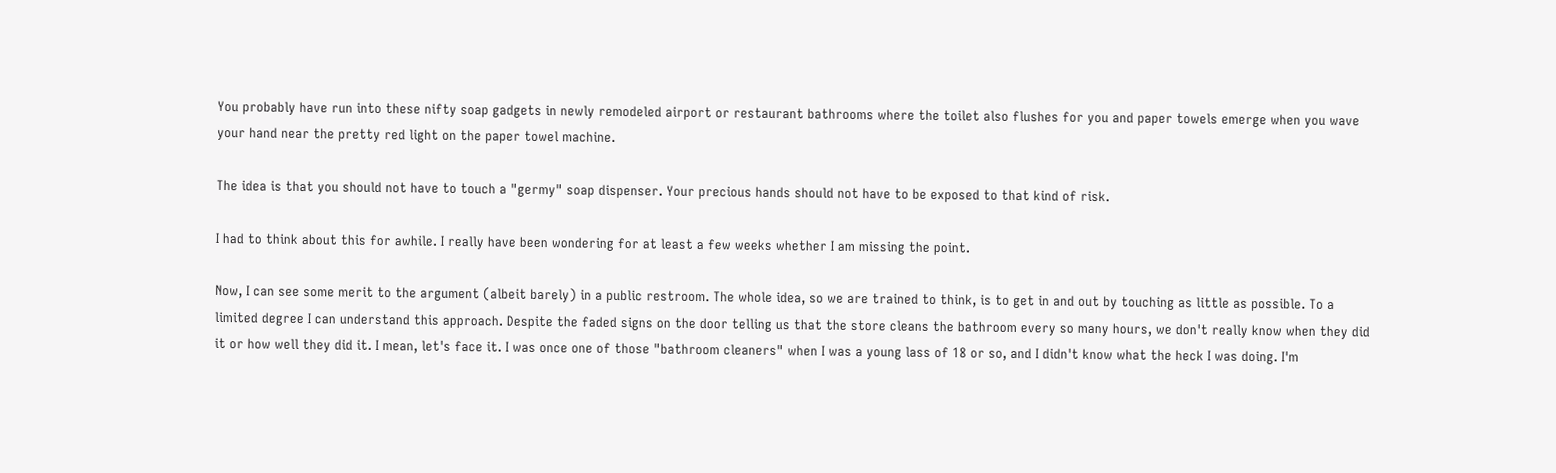You probably have run into these nifty soap gadgets in newly remodeled airport or restaurant bathrooms where the toilet also flushes for you and paper towels emerge when you wave your hand near the pretty red light on the paper towel machine.

The idea is that you should not have to touch a "germy" soap dispenser. Your precious hands should not have to be exposed to that kind of risk.

I had to think about this for awhile. I really have been wondering for at least a few weeks whether I am missing the point.

Now, I can see some merit to the argument (albeit barely) in a public restroom. The whole idea, so we are trained to think, is to get in and out by touching as little as possible. To a limited degree I can understand this approach. Despite the faded signs on the door telling us that the store cleans the bathroom every so many hours, we don't really know when they did it or how well they did it. I mean, let's face it. I was once one of those "bathroom cleaners" when I was a young lass of 18 or so, and I didn't know what the heck I was doing. I'm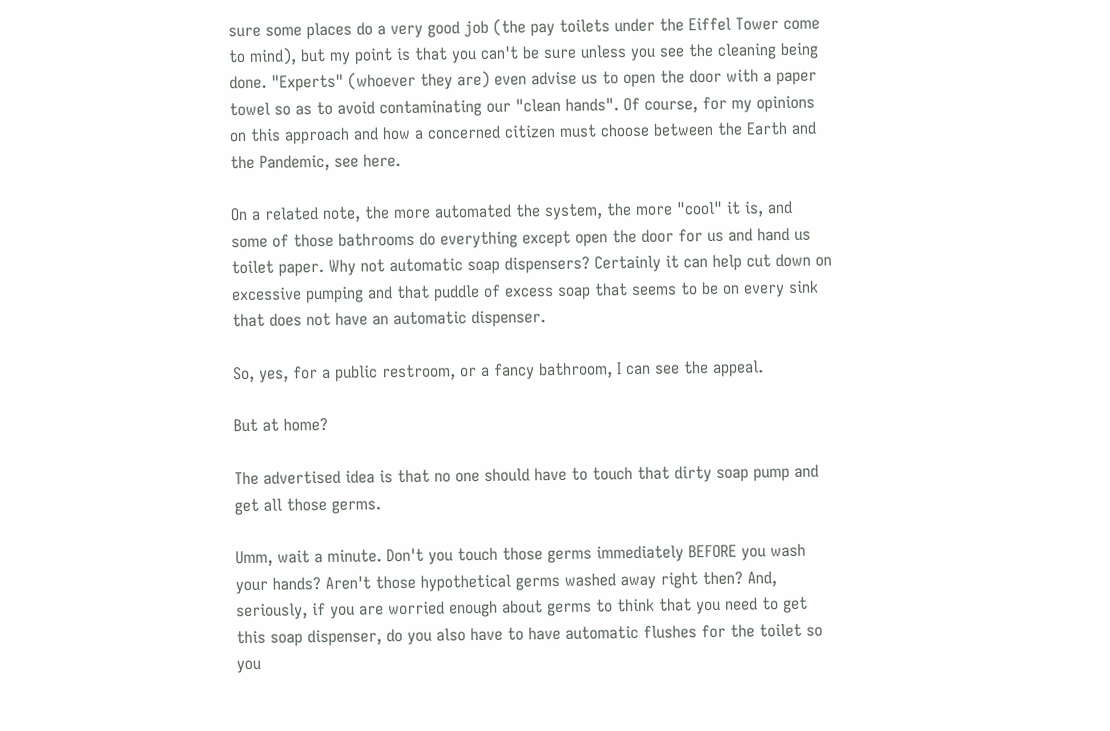sure some places do a very good job (the pay toilets under the Eiffel Tower come to mind), but my point is that you can't be sure unless you see the cleaning being done. "Experts" (whoever they are) even advise us to open the door with a paper towel so as to avoid contaminating our "clean hands". Of course, for my opinions on this approach and how a concerned citizen must choose between the Earth and the Pandemic, see here.

On a related note, the more automated the system, the more "cool" it is, and some of those bathrooms do everything except open the door for us and hand us toilet paper. Why not automatic soap dispensers? Certainly it can help cut down on excessive pumping and that puddle of excess soap that seems to be on every sink that does not have an automatic dispenser.

So, yes, for a public restroom, or a fancy bathroom, I can see the appeal.

But at home?

The advertised idea is that no one should have to touch that dirty soap pump and get all those germs.

Umm, wait a minute. Don't you touch those germs immediately BEFORE you wash your hands? Aren't those hypothetical germs washed away right then? And, seriously, if you are worried enough about germs to think that you need to get this soap dispenser, do you also have to have automatic flushes for the toilet so you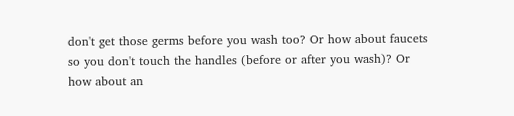don't get those germs before you wash too? Or how about faucets so you don't touch the handles (before or after you wash)? Or how about an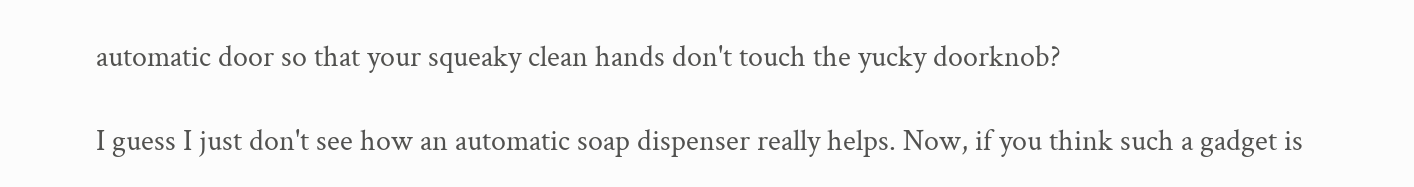automatic door so that your squeaky clean hands don't touch the yucky doorknob?

I guess I just don't see how an automatic soap dispenser really helps. Now, if you think such a gadget is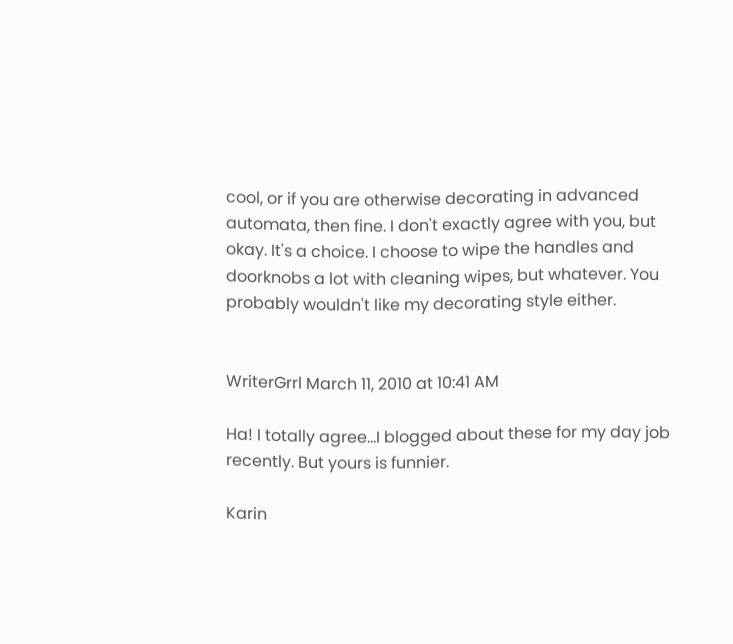cool, or if you are otherwise decorating in advanced automata, then fine. I don't exactly agree with you, but okay. It's a choice. I choose to wipe the handles and doorknobs a lot with cleaning wipes, but whatever. You probably wouldn't like my decorating style either.


WriterGrrl March 11, 2010 at 10:41 AM

Ha! I totally agree...I blogged about these for my day job recently. But yours is funnier.

Karin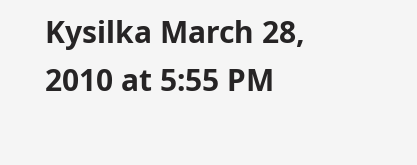Kysilka March 28, 2010 at 5:55 PM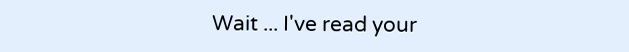Wait ... I've read your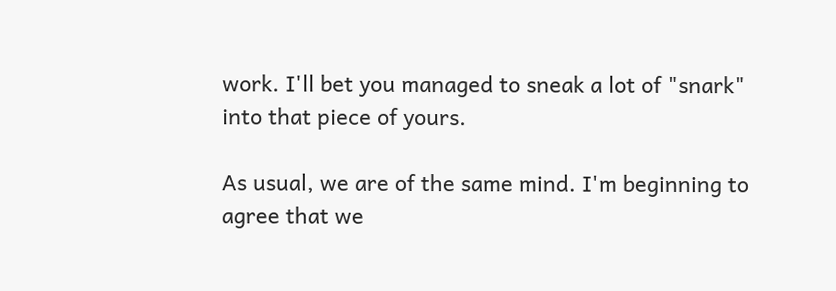work. I'll bet you managed to sneak a lot of "snark" into that piece of yours.

As usual, we are of the same mind. I'm beginning to agree that we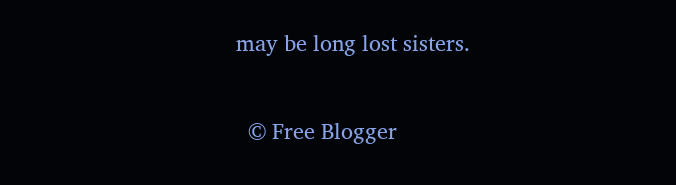may be long lost sisters.

  © Free Blogger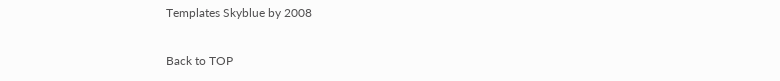Templates Skyblue by 2008

Back to TOP